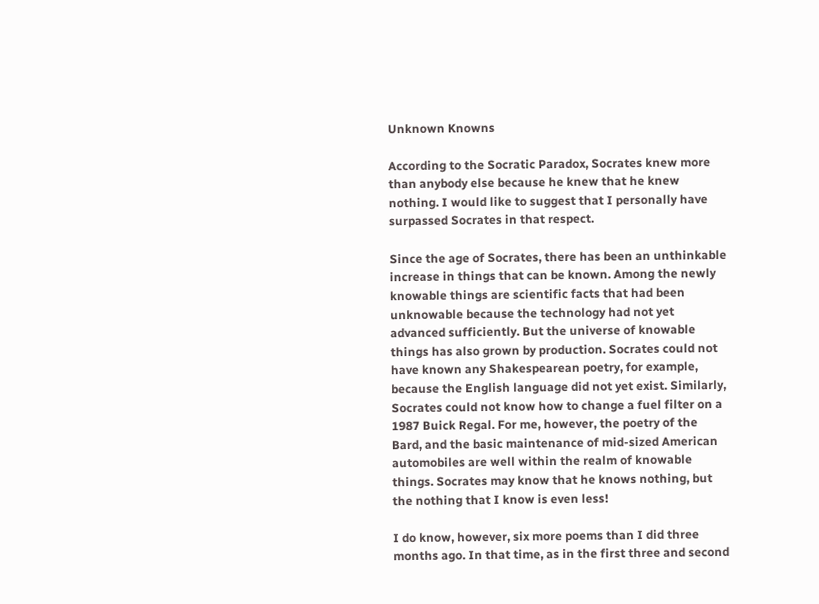Unknown Knowns

According to the Socratic Paradox, Socrates knew more than anybody else because he knew that he knew nothing. I would like to suggest that I personally have surpassed Socrates in that respect.

Since the age of Socrates, there has been an unthinkable increase in things that can be known. Among the newly knowable things are scientific facts that had been unknowable because the technology had not yet advanced sufficiently. But the universe of knowable things has also grown by production. Socrates could not have known any Shakespearean poetry, for example, because the English language did not yet exist. Similarly, Socrates could not know how to change a fuel filter on a 1987 Buick Regal. For me, however, the poetry of the Bard, and the basic maintenance of mid-sized American automobiles are well within the realm of knowable things. Socrates may know that he knows nothing, but the nothing that I know is even less!

I do know, however, six more poems than I did three months ago. In that time, as in the first three and second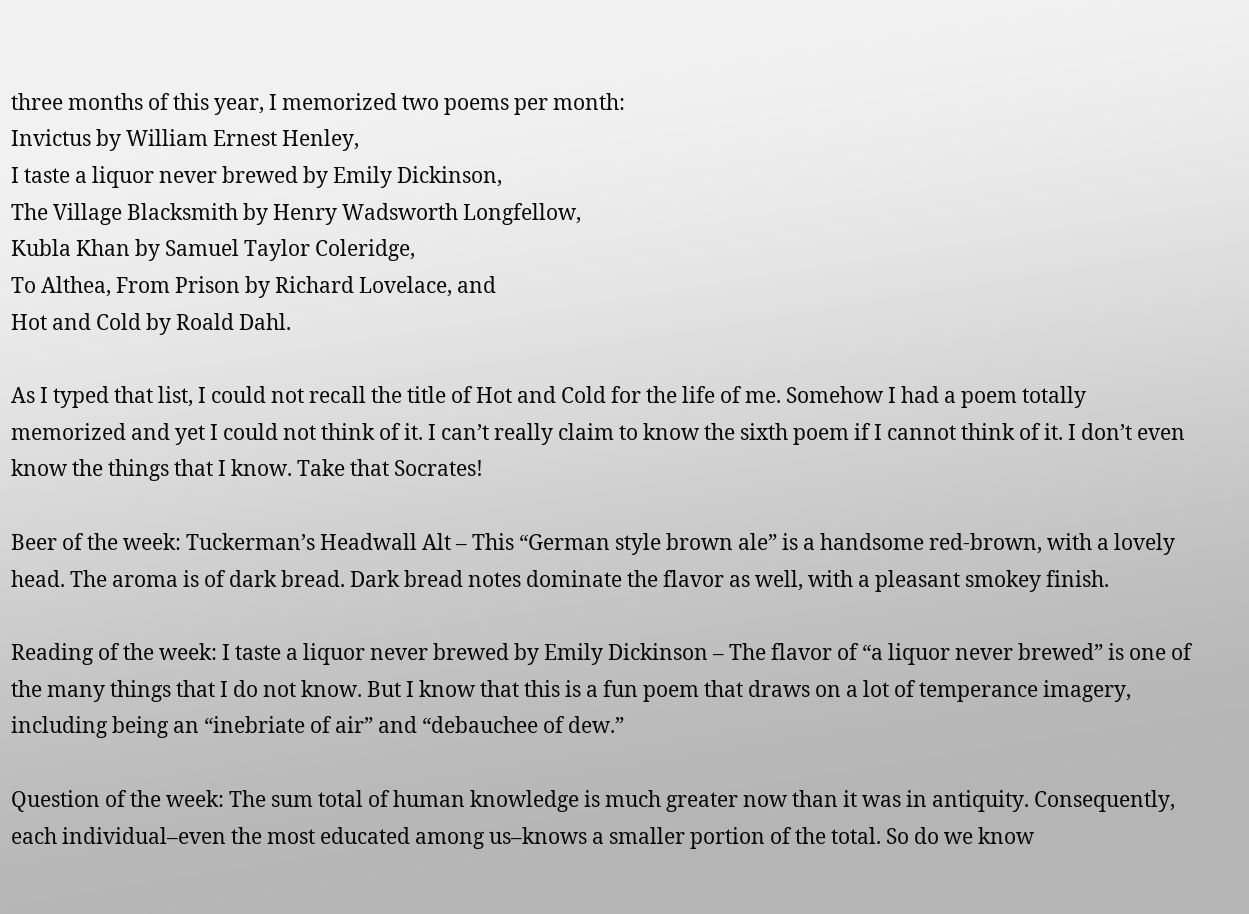three months of this year, I memorized two poems per month:
Invictus by William Ernest Henley,
I taste a liquor never brewed by Emily Dickinson,
The Village Blacksmith by Henry Wadsworth Longfellow,
Kubla Khan by Samuel Taylor Coleridge,
To Althea, From Prison by Richard Lovelace, and
Hot and Cold by Roald Dahl.

As I typed that list, I could not recall the title of Hot and Cold for the life of me. Somehow I had a poem totally memorized and yet I could not think of it. I can’t really claim to know the sixth poem if I cannot think of it. I don’t even know the things that I know. Take that Socrates!

Beer of the week: Tuckerman’s Headwall Alt – This “German style brown ale” is a handsome red-brown, with a lovely head. The aroma is of dark bread. Dark bread notes dominate the flavor as well, with a pleasant smokey finish.

Reading of the week: I taste a liquor never brewed by Emily Dickinson – The flavor of “a liquor never brewed” is one of the many things that I do not know. But I know that this is a fun poem that draws on a lot of temperance imagery, including being an “inebriate of air” and “debauchee of dew.”

Question of the week: The sum total of human knowledge is much greater now than it was in antiquity. Consequently, each individual–even the most educated among us–knows a smaller portion of the total. So do we know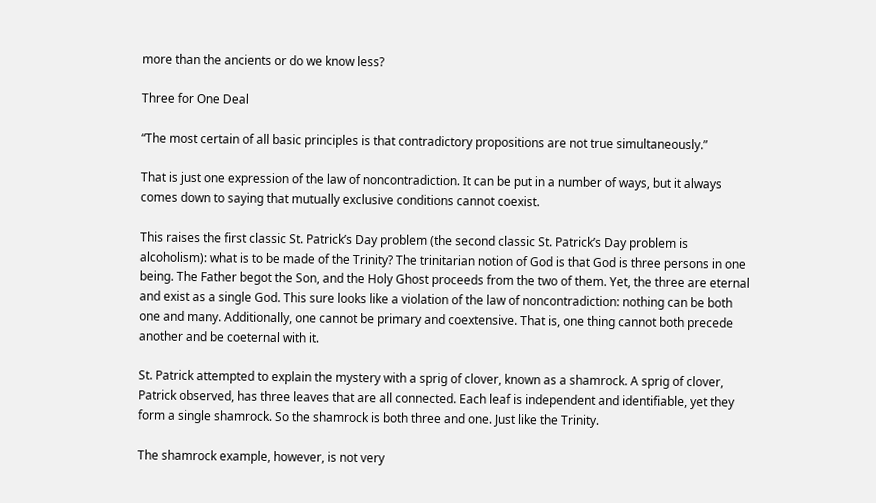more than the ancients or do we know less?

Three for One Deal

“The most certain of all basic principles is that contradictory propositions are not true simultaneously.”

That is just one expression of the law of noncontradiction. It can be put in a number of ways, but it always comes down to saying that mutually exclusive conditions cannot coexist.

This raises the first classic St. Patrick’s Day problem (the second classic St. Patrick’s Day problem is alcoholism): what is to be made of the Trinity? The trinitarian notion of God is that God is three persons in one being. The Father begot the Son, and the Holy Ghost proceeds from the two of them. Yet, the three are eternal and exist as a single God. This sure looks like a violation of the law of noncontradiction: nothing can be both one and many. Additionally, one cannot be primary and coextensive. That is, one thing cannot both precede another and be coeternal with it.

St. Patrick attempted to explain the mystery with a sprig of clover, known as a shamrock. A sprig of clover, Patrick observed, has three leaves that are all connected. Each leaf is independent and identifiable, yet they form a single shamrock. So the shamrock is both three and one. Just like the Trinity.

The shamrock example, however, is not very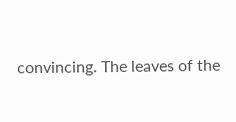convincing. The leaves of the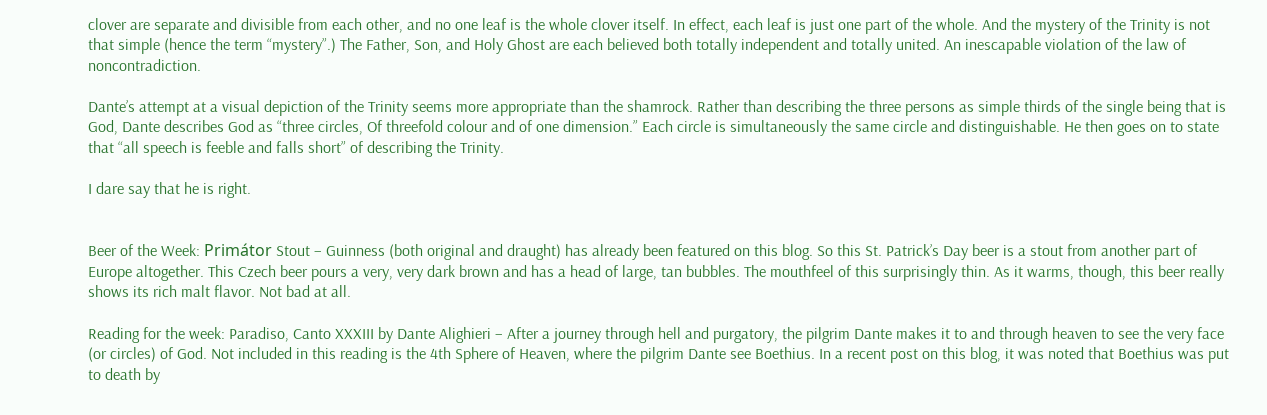clover are separate and divisible from each other, and no one leaf is the whole clover itself. In effect, each leaf is just one part of the whole. And the mystery of the Trinity is not that simple (hence the term “mystery”.) The Father, Son, and Holy Ghost are each believed both totally independent and totally united. An inescapable violation of the law of noncontradiction.

Dante’s attempt at a visual depiction of the Trinity seems more appropriate than the shamrock. Rather than describing the three persons as simple thirds of the single being that is God, Dante describes God as “three circles, Of threefold colour and of one dimension.” Each circle is simultaneously the same circle and distinguishable. He then goes on to state that “all speech is feeble and falls short” of describing the Trinity.

I dare say that he is right.


Beer of the Week: Primátor Stout – Guinness (both original and draught) has already been featured on this blog. So this St. Patrick’s Day beer is a stout from another part of Europe altogether. This Czech beer pours a very, very dark brown and has a head of large, tan bubbles. The mouthfeel of this surprisingly thin. As it warms, though, this beer really shows its rich malt flavor. Not bad at all.

Reading for the week: Paradiso, Canto XXXIII by Dante Alighieri – After a journey through hell and purgatory, the pilgrim Dante makes it to and through heaven to see the very face (or circles) of God. Not included in this reading is the 4th Sphere of Heaven, where the pilgrim Dante see Boethius. In a recent post on this blog, it was noted that Boethius was put to death by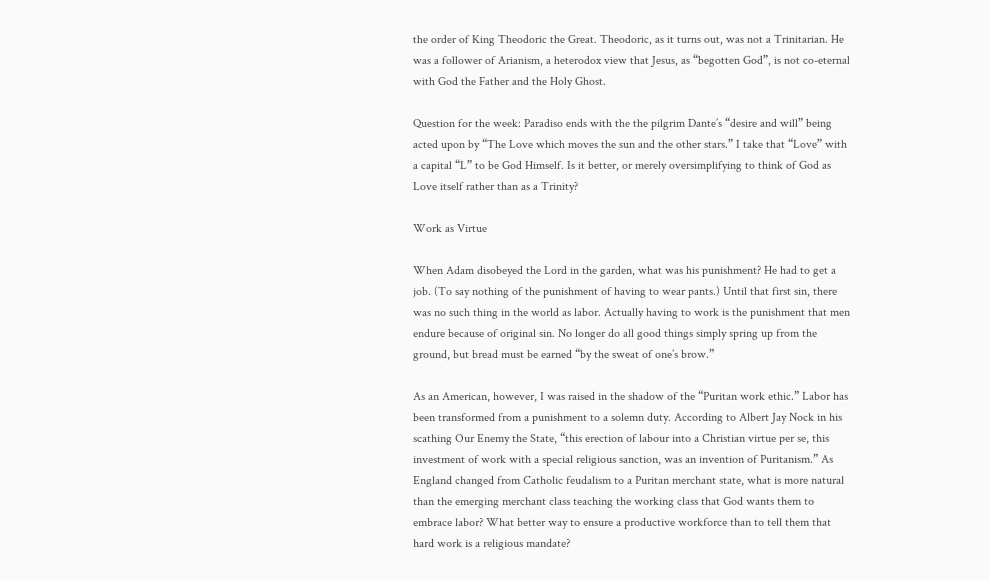the order of King Theodoric the Great. Theodoric, as it turns out, was not a Trinitarian. He was a follower of Arianism, a heterodox view that Jesus, as “begotten God”, is not co-eternal with God the Father and the Holy Ghost.

Question for the week: Paradiso ends with the the pilgrim Dante’s “desire and will” being acted upon by “The Love which moves the sun and the other stars.” I take that “Love” with a capital “L” to be God Himself. Is it better, or merely oversimplifying to think of God as Love itself rather than as a Trinity?

Work as Virtue

When Adam disobeyed the Lord in the garden, what was his punishment? He had to get a job. (To say nothing of the punishment of having to wear pants.) Until that first sin, there was no such thing in the world as labor. Actually having to work is the punishment that men endure because of original sin. No longer do all good things simply spring up from the ground, but bread must be earned “by the sweat of one’s brow.”

As an American, however, I was raised in the shadow of the “Puritan work ethic.” Labor has been transformed from a punishment to a solemn duty. According to Albert Jay Nock in his scathing Our Enemy the State, “this erection of labour into a Christian virtue per se, this investment of work with a special religious sanction, was an invention of Puritanism.” As England changed from Catholic feudalism to a Puritan merchant state, what is more natural than the emerging merchant class teaching the working class that God wants them to embrace labor? What better way to ensure a productive workforce than to tell them that hard work is a religious mandate?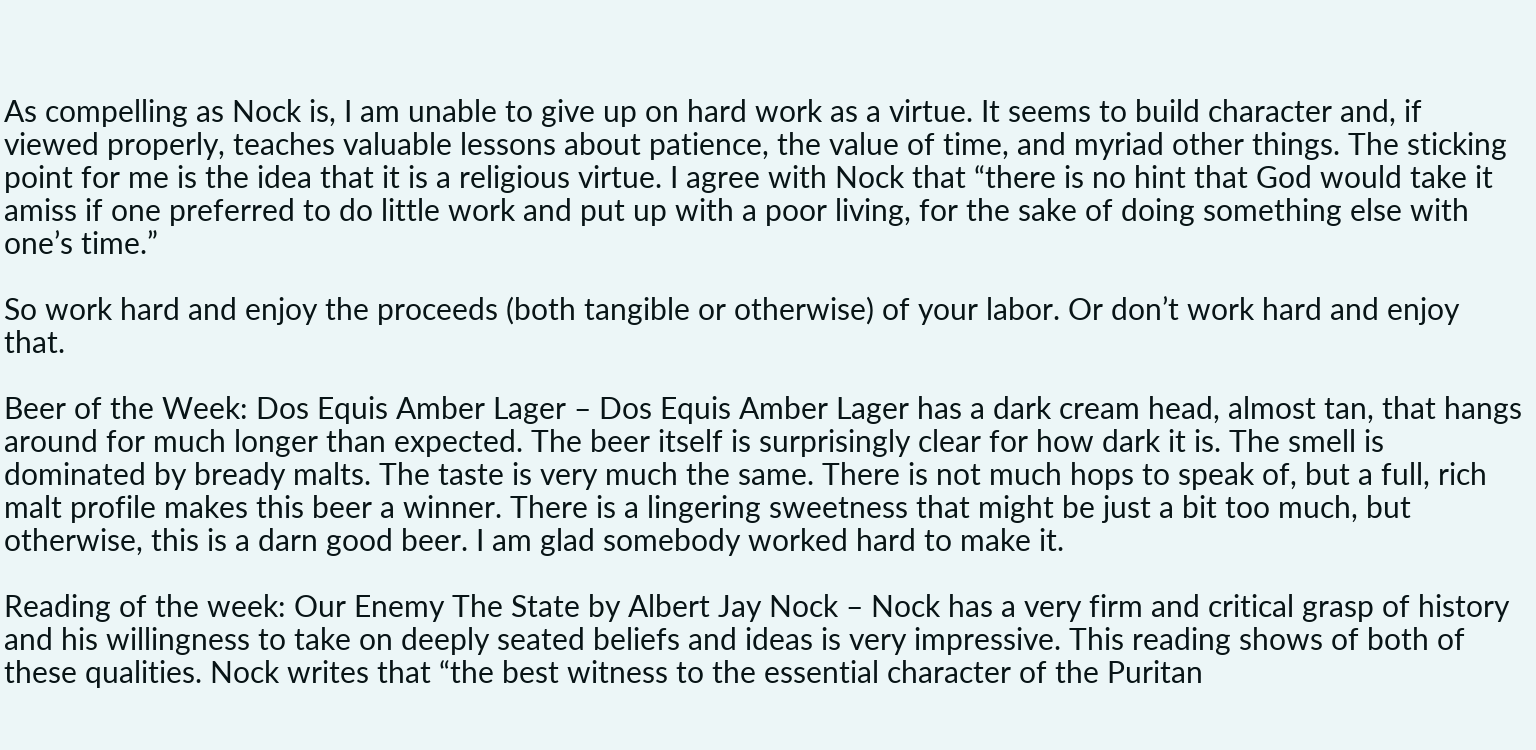As compelling as Nock is, I am unable to give up on hard work as a virtue. It seems to build character and, if viewed properly, teaches valuable lessons about patience, the value of time, and myriad other things. The sticking point for me is the idea that it is a religious virtue. I agree with Nock that “there is no hint that God would take it amiss if one preferred to do little work and put up with a poor living, for the sake of doing something else with one’s time.”

So work hard and enjoy the proceeds (both tangible or otherwise) of your labor. Or don’t work hard and enjoy that.

Beer of the Week: Dos Equis Amber Lager – Dos Equis Amber Lager has a dark cream head, almost tan, that hangs around for much longer than expected. The beer itself is surprisingly clear for how dark it is. The smell is dominated by bready malts. The taste is very much the same. There is not much hops to speak of, but a full, rich malt profile makes this beer a winner. There is a lingering sweetness that might be just a bit too much, but otherwise, this is a darn good beer. I am glad somebody worked hard to make it.

Reading of the week: Our Enemy The State by Albert Jay Nock – Nock has a very firm and critical grasp of history and his willingness to take on deeply seated beliefs and ideas is very impressive. This reading shows of both of these qualities. Nock writes that “the best witness to the essential character of the Puritan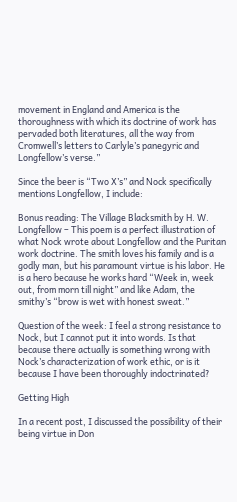movement in England and America is the thoroughness with which its doctrine of work has pervaded both literatures, all the way from Cromwell’s letters to Carlyle’s panegyric and Longfellow’s verse.”

Since the beer is “Two X’s” and Nock specifically mentions Longfellow, I include:

Bonus reading: The Village Blacksmith by H. W. Longfellow – This poem is a perfect illustration of what Nock wrote about Longfellow and the Puritan work doctrine. The smith loves his family and is a godly man, but his paramount virtue is his labor. He is a hero because he works hard “Week in, week out, from morn till night” and like Adam, the smithy’s “brow is wet with honest sweat.”

Question of the week: I feel a strong resistance to Nock, but I cannot put it into words. Is that because there actually is something wrong with Nock’s characterization of work ethic, or is it because I have been thoroughly indoctrinated?

Getting High

In a recent post, I discussed the possibility of their being virtue in Don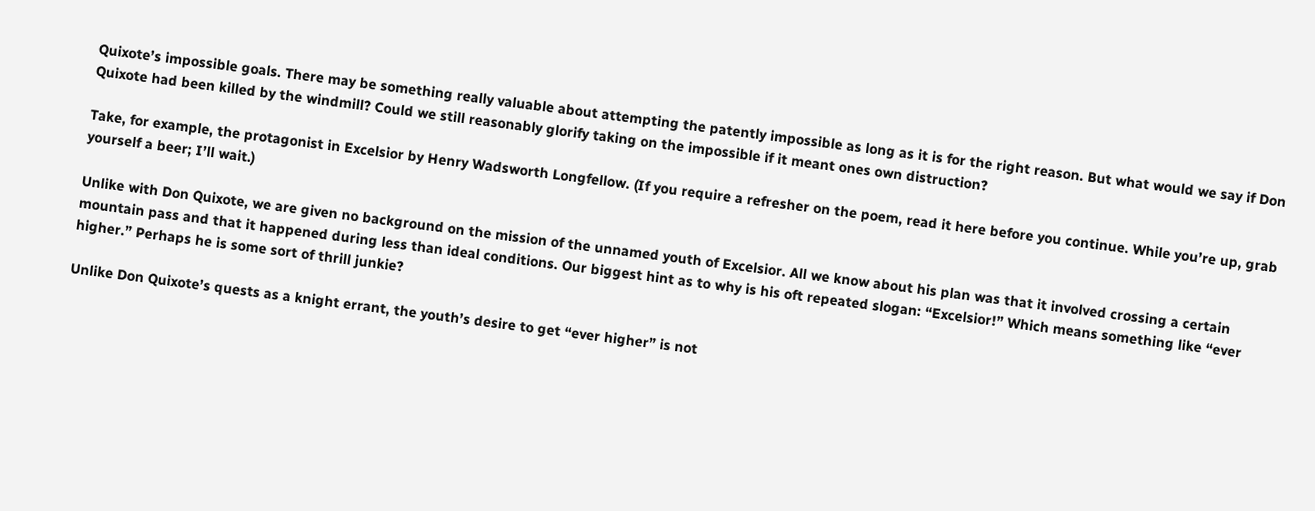Quixote’s impossible goals. There may be something really valuable about attempting the patently impossible as long as it is for the right reason. But what would we say if Don Quixote had been killed by the windmill? Could we still reasonably glorify taking on the impossible if it meant ones own distruction?

Take, for example, the protagonist in Excelsior by Henry Wadsworth Longfellow. (If you require a refresher on the poem, read it here before you continue. While you’re up, grab yourself a beer; I’ll wait.)

Unlike with Don Quixote, we are given no background on the mission of the unnamed youth of Excelsior. All we know about his plan was that it involved crossing a certain mountain pass and that it happened during less than ideal conditions. Our biggest hint as to why is his oft repeated slogan: “Excelsior!” Which means something like “ever higher.” Perhaps he is some sort of thrill junkie?

Unlike Don Quixote’s quests as a knight errant, the youth’s desire to get “ever higher” is not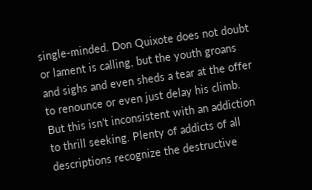single-minded. Don Quixote does not doubt or lament is calling, but the youth groans and sighs and even sheds a tear at the offer to renounce or even just delay his climb. But this isn’t inconsistent with an addiction to thrill seeking. Plenty of addicts of all descriptions recognize the destructive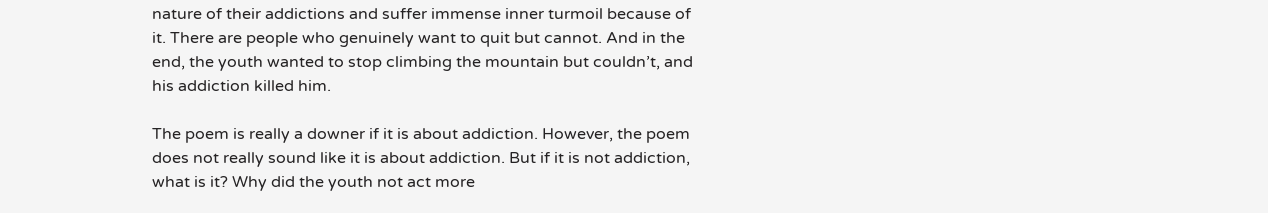nature of their addictions and suffer immense inner turmoil because of it. There are people who genuinely want to quit but cannot. And in the end, the youth wanted to stop climbing the mountain but couldn’t, and his addiction killed him.

The poem is really a downer if it is about addiction. However, the poem does not really sound like it is about addiction. But if it is not addiction, what is it? Why did the youth not act more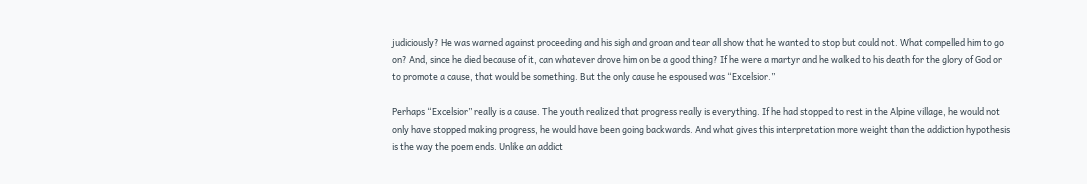judiciously? He was warned against proceeding and his sigh and groan and tear all show that he wanted to stop but could not. What compelled him to go on? And, since he died because of it, can whatever drove him on be a good thing? If he were a martyr and he walked to his death for the glory of God or to promote a cause, that would be something. But the only cause he espoused was “Excelsior.”

Perhaps “Excelsior” really is a cause. The youth realized that progress really is everything. If he had stopped to rest in the Alpine village, he would not only have stopped making progress, he would have been going backwards. And what gives this interpretation more weight than the addiction hypothesis is the way the poem ends. Unlike an addict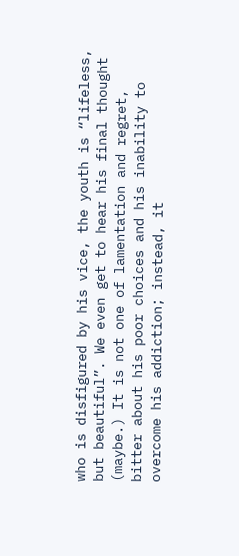who is disfigured by his vice, the youth is “lifeless, but beautiful”. We even get to hear his final thought (maybe.) It is not one of lamentation and regret, bitter about his poor choices and his inability to overcome his addiction; instead, it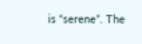is “serene”. The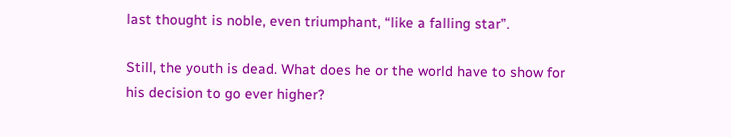last thought is noble, even triumphant, “like a falling star”.

Still, the youth is dead. What does he or the world have to show for his decision to go ever higher?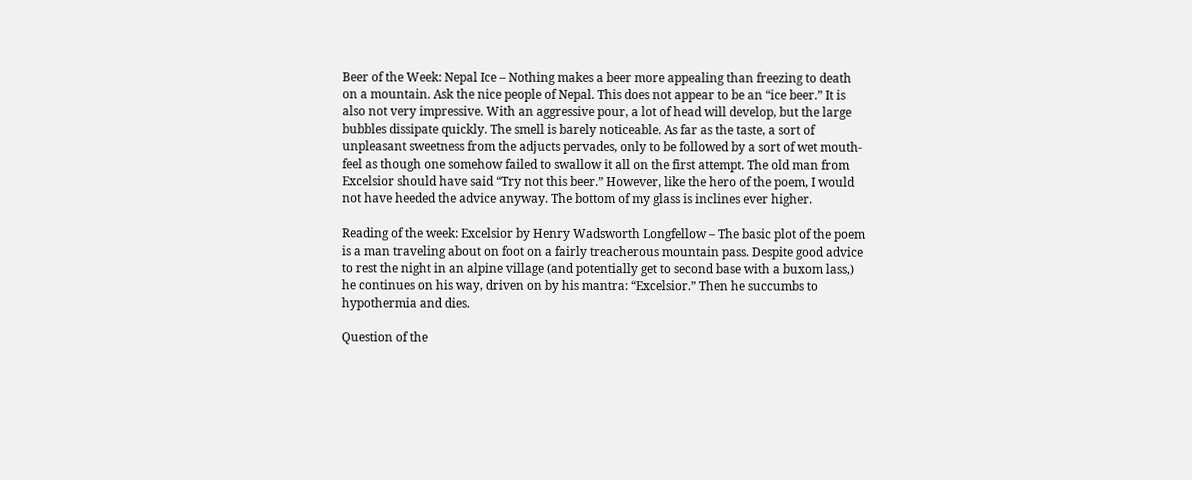Beer of the Week: Nepal Ice – Nothing makes a beer more appealing than freezing to death on a mountain. Ask the nice people of Nepal. This does not appear to be an “ice beer.” It is also not very impressive. With an aggressive pour, a lot of head will develop, but the large bubbles dissipate quickly. The smell is barely noticeable. As far as the taste, a sort of unpleasant sweetness from the adjucts pervades, only to be followed by a sort of wet mouth-feel as though one somehow failed to swallow it all on the first attempt. The old man from Excelsior should have said “Try not this beer.” However, like the hero of the poem, I would not have heeded the advice anyway. The bottom of my glass is inclines ever higher.

Reading of the week: Excelsior by Henry Wadsworth Longfellow – The basic plot of the poem is a man traveling about on foot on a fairly treacherous mountain pass. Despite good advice to rest the night in an alpine village (and potentially get to second base with a buxom lass,) he continues on his way, driven on by his mantra: “Excelsior.” Then he succumbs to hypothermia and dies.

Question of the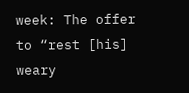week: The offer to “rest [his] weary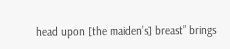head upon [the maiden’s] breast” brings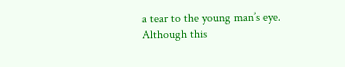a tear to the young man’s eye. Although this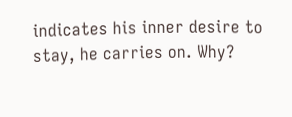indicates his inner desire to stay, he carries on. Why?